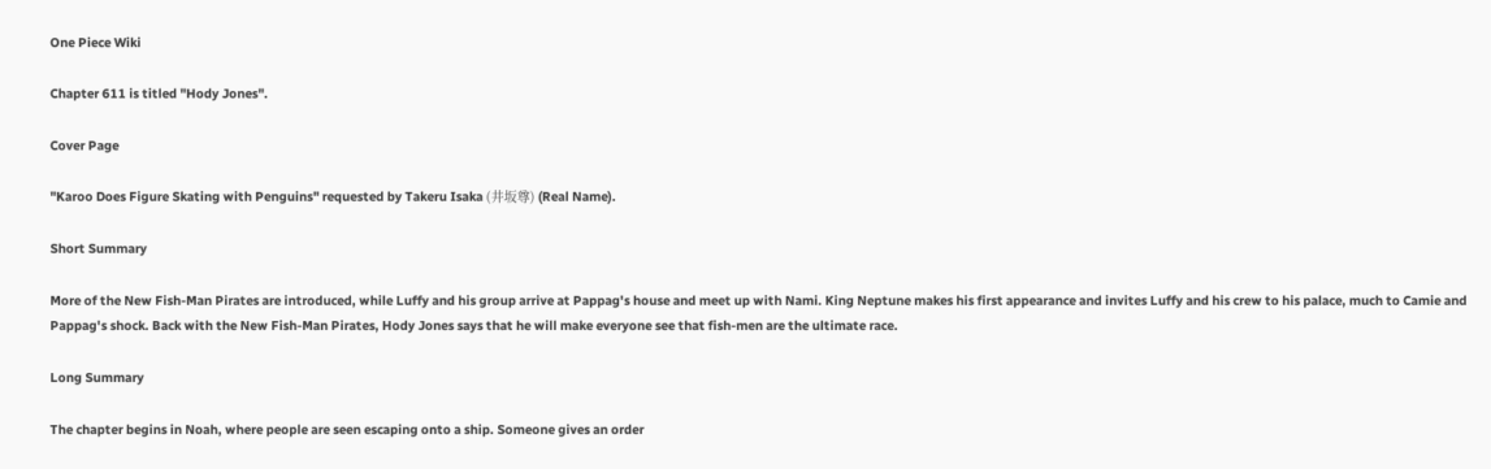One Piece Wiki

Chapter 611 is titled "Hody Jones".

Cover Page

"Karoo Does Figure Skating with Penguins" requested by Takeru Isaka (井坂尊) (Real Name).

Short Summary

More of the New Fish-Man Pirates are introduced, while Luffy and his group arrive at Pappag's house and meet up with Nami. King Neptune makes his first appearance and invites Luffy and his crew to his palace, much to Camie and Pappag's shock. Back with the New Fish-Man Pirates, Hody Jones says that he will make everyone see that fish-men are the ultimate race.

Long Summary

The chapter begins in Noah, where people are seen escaping onto a ship. Someone gives an order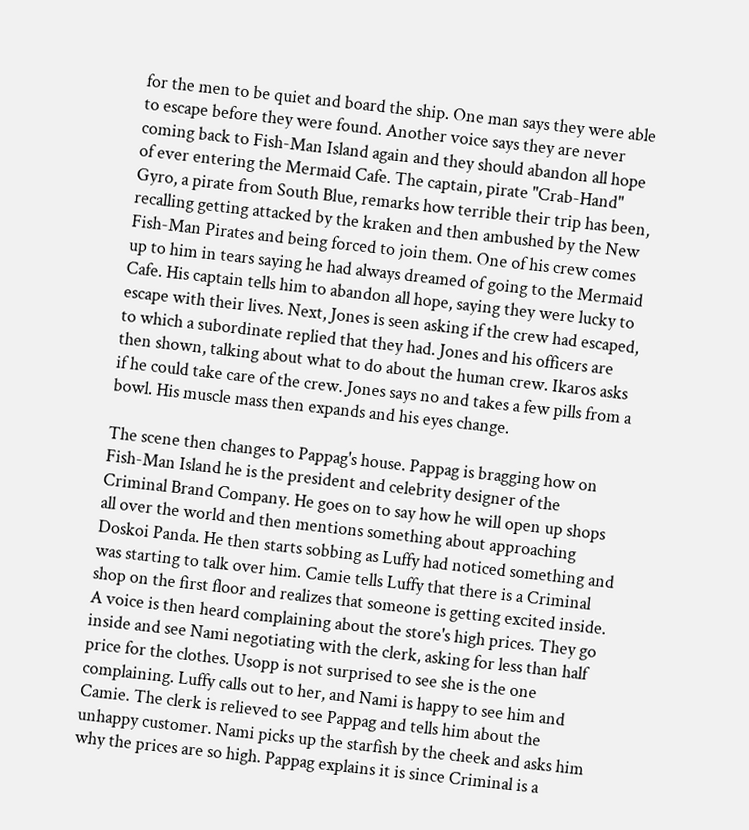for the men to be quiet and board the ship. One man says they were able to escape before they were found. Another voice says they are never coming back to Fish-Man Island again and they should abandon all hope of ever entering the Mermaid Cafe. The captain, pirate "Crab-Hand" Gyro, a pirate from South Blue, remarks how terrible their trip has been, recalling getting attacked by the kraken and then ambushed by the New Fish-Man Pirates and being forced to join them. One of his crew comes up to him in tears saying he had always dreamed of going to the Mermaid Cafe. His captain tells him to abandon all hope, saying they were lucky to escape with their lives. Next, Jones is seen asking if the crew had escaped, to which a subordinate replied that they had. Jones and his officers are then shown, talking about what to do about the human crew. Ikaros asks if he could take care of the crew. Jones says no and takes a few pills from a bowl. His muscle mass then expands and his eyes change.

The scene then changes to Pappag's house. Pappag is bragging how on Fish-Man Island he is the president and celebrity designer of the Criminal Brand Company. He goes on to say how he will open up shops all over the world and then mentions something about approaching Doskoi Panda. He then starts sobbing as Luffy had noticed something and was starting to talk over him. Camie tells Luffy that there is a Criminal shop on the first floor and realizes that someone is getting excited inside. A voice is then heard complaining about the store's high prices. They go inside and see Nami negotiating with the clerk, asking for less than half price for the clothes. Usopp is not surprised to see she is the one complaining. Luffy calls out to her, and Nami is happy to see him and Camie. The clerk is relieved to see Pappag and tells him about the unhappy customer. Nami picks up the starfish by the cheek and asks him why the prices are so high. Pappag explains it is since Criminal is a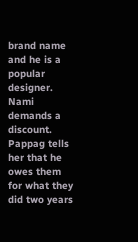brand name and he is a popular designer. Nami demands a discount. Pappag tells her that he owes them for what they did two years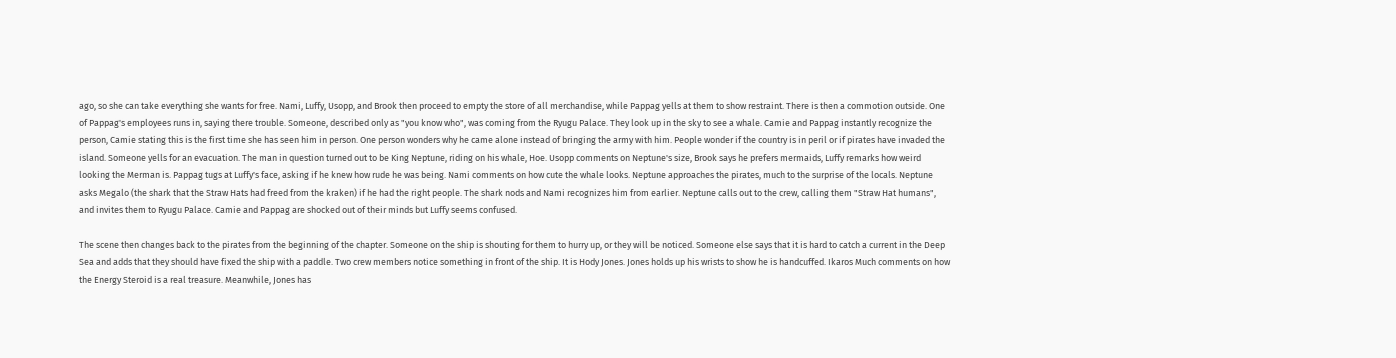ago, so she can take everything she wants for free. Nami, Luffy, Usopp, and Brook then proceed to empty the store of all merchandise, while Pappag yells at them to show restraint. There is then a commotion outside. One of Pappag's employees runs in, saying there trouble. Someone, described only as "you know who", was coming from the Ryugu Palace. They look up in the sky to see a whale. Camie and Pappag instantly recognize the person, Camie stating this is the first time she has seen him in person. One person wonders why he came alone instead of bringing the army with him. People wonder if the country is in peril or if pirates have invaded the island. Someone yells for an evacuation. The man in question turned out to be King Neptune, riding on his whale, Hoe. Usopp comments on Neptune's size, Brook says he prefers mermaids, Luffy remarks how weird looking the Merman is. Pappag tugs at Luffy's face, asking if he knew how rude he was being. Nami comments on how cute the whale looks. Neptune approaches the pirates, much to the surprise of the locals. Neptune asks Megalo (the shark that the Straw Hats had freed from the kraken) if he had the right people. The shark nods and Nami recognizes him from earlier. Neptune calls out to the crew, calling them "Straw Hat humans", and invites them to Ryugu Palace. Camie and Pappag are shocked out of their minds but Luffy seems confused.

The scene then changes back to the pirates from the beginning of the chapter. Someone on the ship is shouting for them to hurry up, or they will be noticed. Someone else says that it is hard to catch a current in the Deep Sea and adds that they should have fixed the ship with a paddle. Two crew members notice something in front of the ship. It is Hody Jones. Jones holds up his wrists to show he is handcuffed. Ikaros Much comments on how the Energy Steroid is a real treasure. Meanwhile, Jones has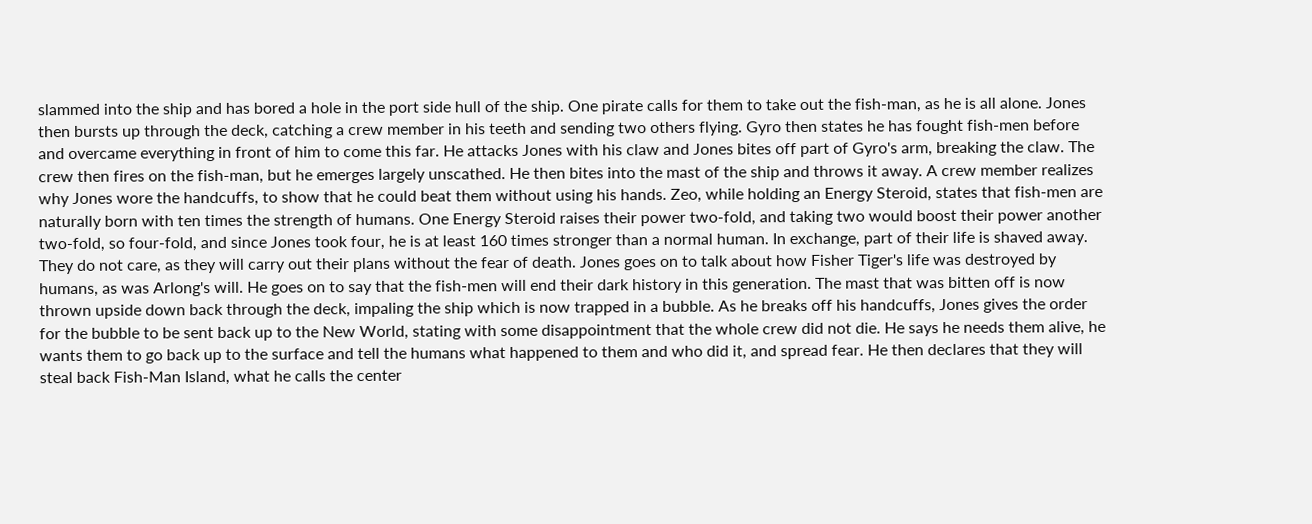slammed into the ship and has bored a hole in the port side hull of the ship. One pirate calls for them to take out the fish-man, as he is all alone. Jones then bursts up through the deck, catching a crew member in his teeth and sending two others flying. Gyro then states he has fought fish-men before and overcame everything in front of him to come this far. He attacks Jones with his claw and Jones bites off part of Gyro's arm, breaking the claw. The crew then fires on the fish-man, but he emerges largely unscathed. He then bites into the mast of the ship and throws it away. A crew member realizes why Jones wore the handcuffs, to show that he could beat them without using his hands. Zeo, while holding an Energy Steroid, states that fish-men are naturally born with ten times the strength of humans. One Energy Steroid raises their power two-fold, and taking two would boost their power another two-fold, so four-fold, and since Jones took four, he is at least 160 times stronger than a normal human. In exchange, part of their life is shaved away. They do not care, as they will carry out their plans without the fear of death. Jones goes on to talk about how Fisher Tiger's life was destroyed by humans, as was Arlong's will. He goes on to say that the fish-men will end their dark history in this generation. The mast that was bitten off is now thrown upside down back through the deck, impaling the ship which is now trapped in a bubble. As he breaks off his handcuffs, Jones gives the order for the bubble to be sent back up to the New World, stating with some disappointment that the whole crew did not die. He says he needs them alive, he wants them to go back up to the surface and tell the humans what happened to them and who did it, and spread fear. He then declares that they will steal back Fish-Man Island, what he calls the center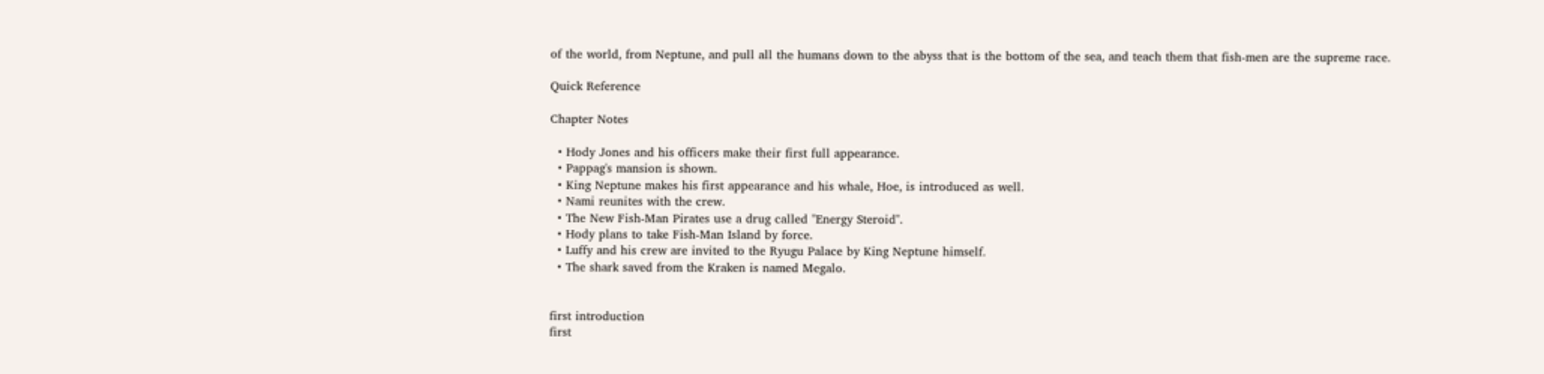of the world, from Neptune, and pull all the humans down to the abyss that is the bottom of the sea, and teach them that fish-men are the supreme race.

Quick Reference

Chapter Notes

  • Hody Jones and his officers make their first full appearance.
  • Pappag's mansion is shown.
  • King Neptune makes his first appearance and his whale, Hoe, is introduced as well.
  • Nami reunites with the crew.
  • The New Fish-Man Pirates use a drug called "Energy Steroid".
  • Hody plans to take Fish-Man Island by force.
  • Luffy and his crew are invited to the Ryugu Palace by King Neptune himself.
  • The shark saved from the Kraken is named Megalo.


first introduction
first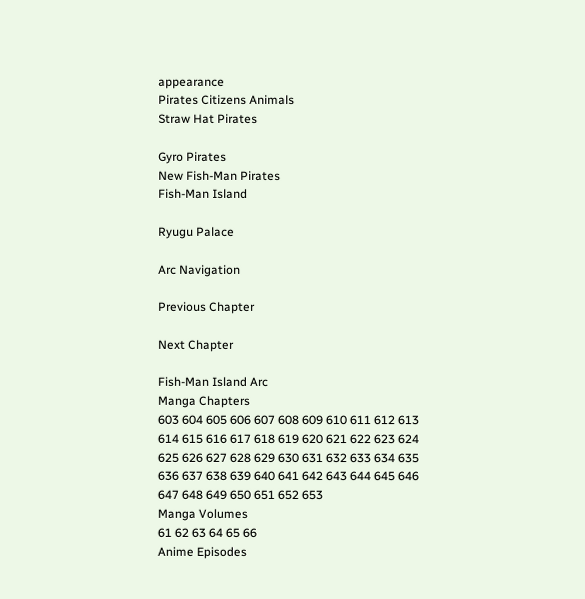appearance
Pirates Citizens Animals
Straw Hat Pirates

Gyro Pirates
New Fish-Man Pirates
Fish-Man Island

Ryugu Palace

Arc Navigation

Previous Chapter

Next Chapter

Fish-Man Island Arc
Manga Chapters
603 604 605 606 607 608 609 610 611 612 613
614 615 616 617 618 619 620 621 622 623 624
625 626 627 628 629 630 631 632 633 634 635
636 637 638 639 640 641 642 643 644 645 646
647 648 649 650 651 652 653
Manga Volumes
61 62 63 64 65 66
Anime Episodes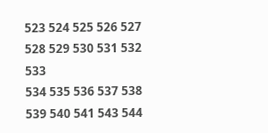523 524 525 526 527 528 529 530 531 532 533
534 535 536 537 538 539 540 541 543 544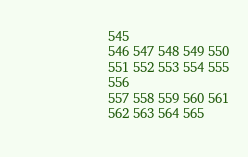545
546 547 548 549 550 551 552 553 554 555 556
557 558 559 560 561 562 563 564 565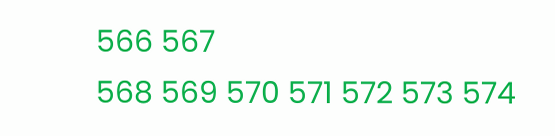566 567
568 569 570 571 572 573 574